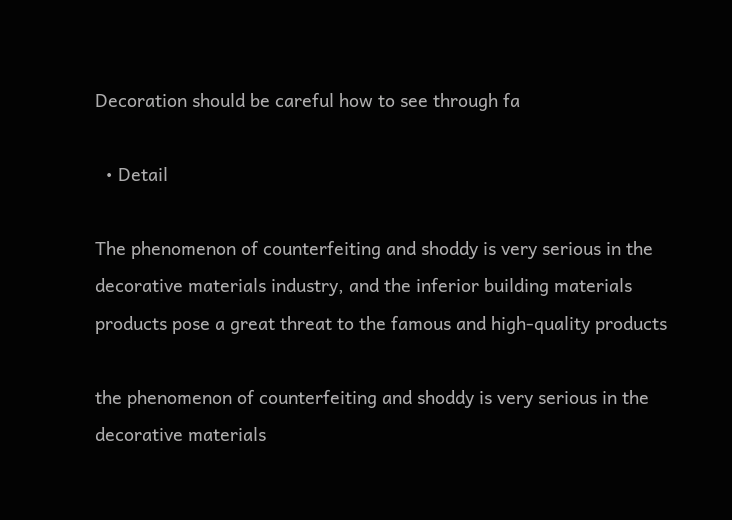Decoration should be careful how to see through fa

  • Detail

The phenomenon of counterfeiting and shoddy is very serious in the decorative materials industry, and the inferior building materials products pose a great threat to the famous and high-quality products

the phenomenon of counterfeiting and shoddy is very serious in the decorative materials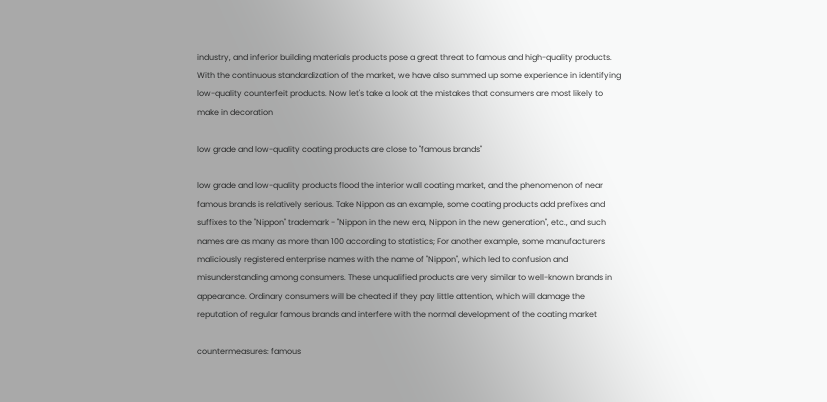industry, and inferior building materials products pose a great threat to famous and high-quality products. With the continuous standardization of the market, we have also summed up some experience in identifying low-quality counterfeit products. Now let's take a look at the mistakes that consumers are most likely to make in decoration

low grade and low-quality coating products are close to "famous brands"

low grade and low-quality products flood the interior wall coating market, and the phenomenon of near famous brands is relatively serious. Take Nippon as an example, some coating products add prefixes and suffixes to the "Nippon" trademark - "Nippon in the new era, Nippon in the new generation", etc., and such names are as many as more than 100 according to statistics; For another example, some manufacturers maliciously registered enterprise names with the name of "Nippon", which led to confusion and misunderstanding among consumers. These unqualified products are very similar to well-known brands in appearance. Ordinary consumers will be cheated if they pay little attention, which will damage the reputation of regular famous brands and interfere with the normal development of the coating market

countermeasures: famous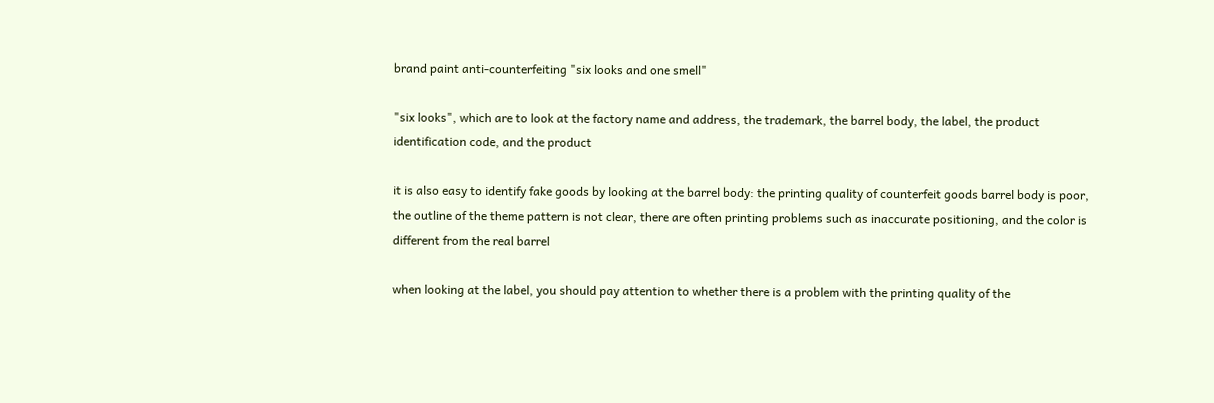brand paint anti-counterfeiting "six looks and one smell"

"six looks", which are to look at the factory name and address, the trademark, the barrel body, the label, the product identification code, and the product

it is also easy to identify fake goods by looking at the barrel body: the printing quality of counterfeit goods barrel body is poor, the outline of the theme pattern is not clear, there are often printing problems such as inaccurate positioning, and the color is different from the real barrel

when looking at the label, you should pay attention to whether there is a problem with the printing quality of the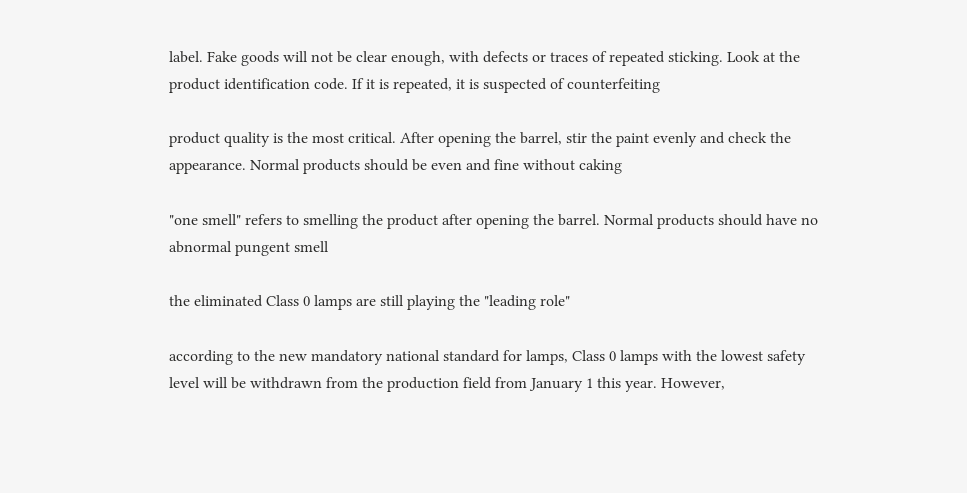label. Fake goods will not be clear enough, with defects or traces of repeated sticking. Look at the product identification code. If it is repeated, it is suspected of counterfeiting

product quality is the most critical. After opening the barrel, stir the paint evenly and check the appearance. Normal products should be even and fine without caking

"one smell" refers to smelling the product after opening the barrel. Normal products should have no abnormal pungent smell

the eliminated Class 0 lamps are still playing the "leading role"

according to the new mandatory national standard for lamps, Class 0 lamps with the lowest safety level will be withdrawn from the production field from January 1 this year. However,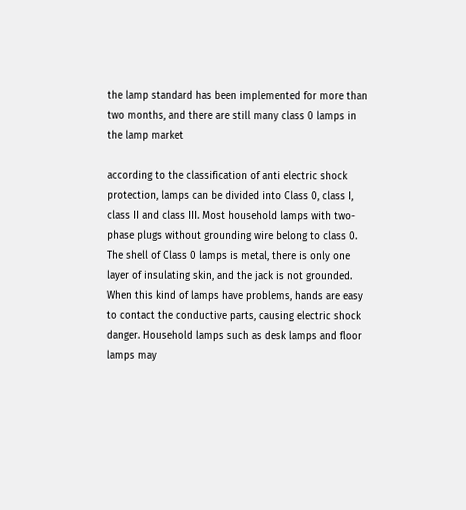the lamp standard has been implemented for more than two months, and there are still many class 0 lamps in the lamp market

according to the classification of anti electric shock protection, lamps can be divided into Class 0, class I, class II and class III. Most household lamps with two-phase plugs without grounding wire belong to class 0. The shell of Class 0 lamps is metal, there is only one layer of insulating skin, and the jack is not grounded. When this kind of lamps have problems, hands are easy to contact the conductive parts, causing electric shock danger. Household lamps such as desk lamps and floor lamps may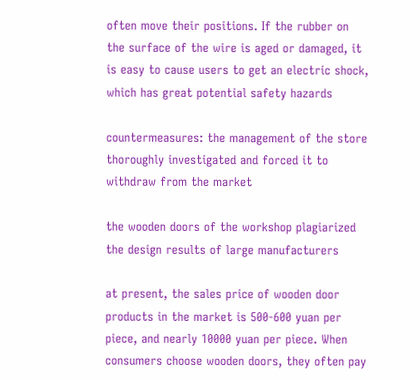often move their positions. If the rubber on the surface of the wire is aged or damaged, it is easy to cause users to get an electric shock, which has great potential safety hazards

countermeasures: the management of the store thoroughly investigated and forced it to withdraw from the market

the wooden doors of the workshop plagiarized the design results of large manufacturers

at present, the sales price of wooden door products in the market is 500-600 yuan per piece, and nearly 10000 yuan per piece. When consumers choose wooden doors, they often pay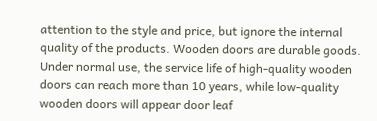attention to the style and price, but ignore the internal quality of the products. Wooden doors are durable goods. Under normal use, the service life of high-quality wooden doors can reach more than 10 years, while low-quality wooden doors will appear door leaf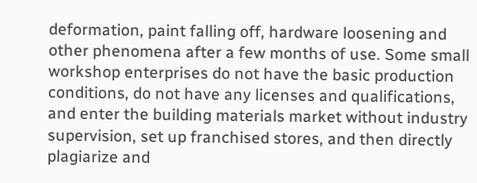deformation, paint falling off, hardware loosening and other phenomena after a few months of use. Some small workshop enterprises do not have the basic production conditions, do not have any licenses and qualifications, and enter the building materials market without industry supervision, set up franchised stores, and then directly plagiarize and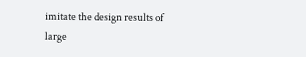imitate the design results of large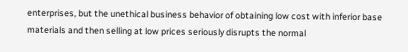enterprises, but the unethical business behavior of obtaining low cost with inferior base materials and then selling at low prices seriously disrupts the normal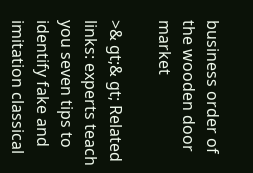business order of the wooden door market

>& gt;& gt; Related links: experts teach you seven tips to identify fake and imitation classical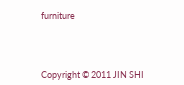furniture




Copyright © 2011 JIN SHI